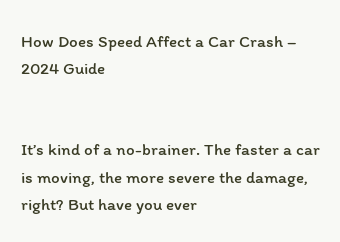How Does Speed Affect a Car Crash – 2024 Guide


It’s kind of a no-brainer. The faster a car is moving, the more severe the damage, right? But have you ever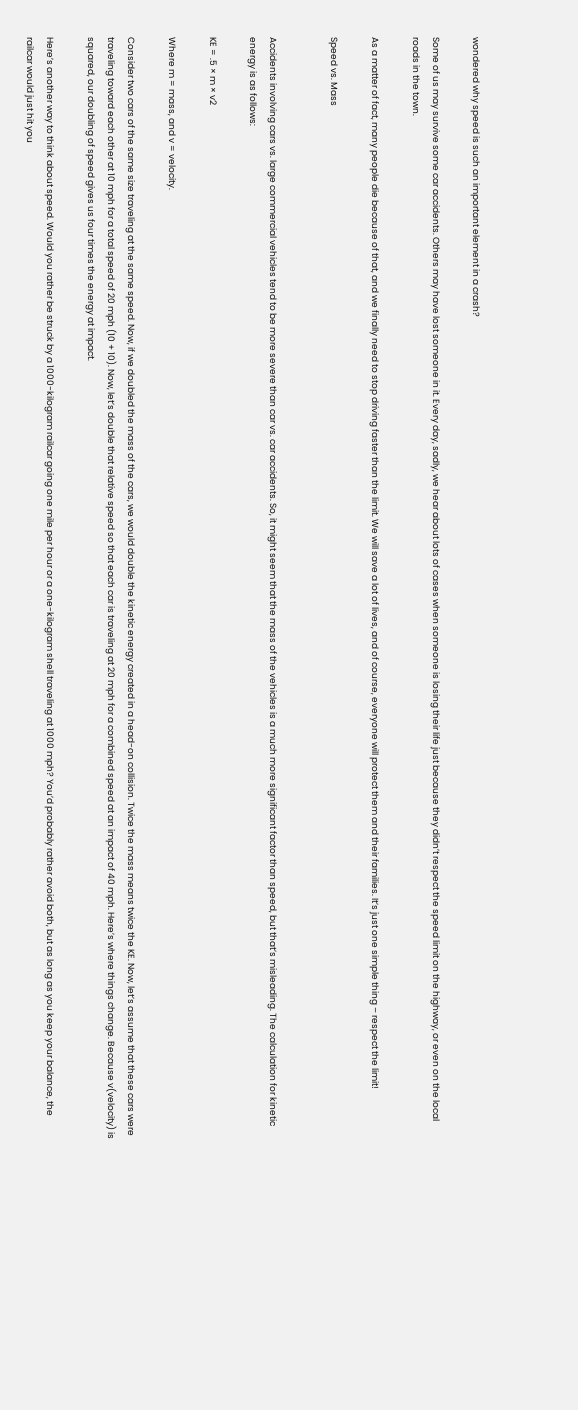wondered why speed is such an important element in a crash?

Some of us may survive some car accidents. Others may have lost someone in it. Every day, sadly, we hear about lots of cases when someone is losing their life just because they didn’t respect the speed limit on the highway, or even on the local roads in the town.

As a matter of fact, many people die because of that, and we finally need to stop driving faster than the limit. We will save a lot of lives, and of course, everyone will protect them and their families. It’s just one simple thing – respect the limit!

Speed vs. Mass


Accidents involving cars vs. large commercial vehicles tend to be more severe than car vs. car accidents. So, it might seem that the mass of the vehicles is a much more significant factor than speed, but that’s misleading. The calculation for kinetic energy is as follows:

KE = .5 × m × v2

Where m = mass, and v = velocity.

Consider two cars of the same size traveling at the same speed. Now, if we doubled the mass of the cars, we would double the kinetic energy created in a head-on collision. Twice the mass means twice the KE. Now, let’s assume that these cars were traveling toward each other at 10 mph for a total speed of 20 mph (10 + 10). Now, let’s double that relative speed so that each car is traveling at 20 mph for a combined speed at an impact of 40 mph. Here’s where things change. Because v(velocity) is squared, our doubling of speed gives us four times the energy at impact.

Here’s another way to think about speed. Would you rather be struck by a 1000-kilogram railcar going one mile per hour or a one-kilogram shell traveling at 1000 mph? You’d probably rather avoid both, but as long as you keep your balance, the railcar would just hit you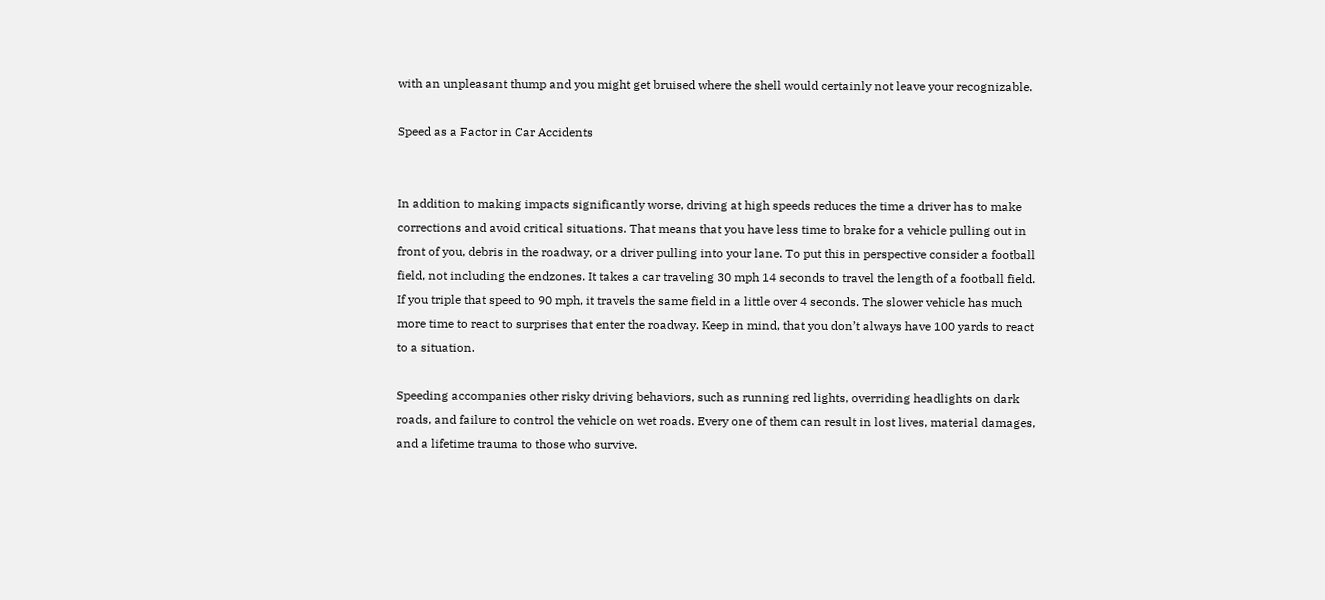with an unpleasant thump and you might get bruised where the shell would certainly not leave your recognizable.

Speed as a Factor in Car Accidents


In addition to making impacts significantly worse, driving at high speeds reduces the time a driver has to make corrections and avoid critical situations. That means that you have less time to brake for a vehicle pulling out in front of you, debris in the roadway, or a driver pulling into your lane. To put this in perspective consider a football field, not including the endzones. It takes a car traveling 30 mph 14 seconds to travel the length of a football field. If you triple that speed to 90 mph, it travels the same field in a little over 4 seconds. The slower vehicle has much more time to react to surprises that enter the roadway. Keep in mind, that you don’t always have 100 yards to react to a situation.

Speeding accompanies other risky driving behaviors, such as running red lights, overriding headlights on dark roads, and failure to control the vehicle on wet roads. Every one of them can result in lost lives, material damages, and a lifetime trauma to those who survive.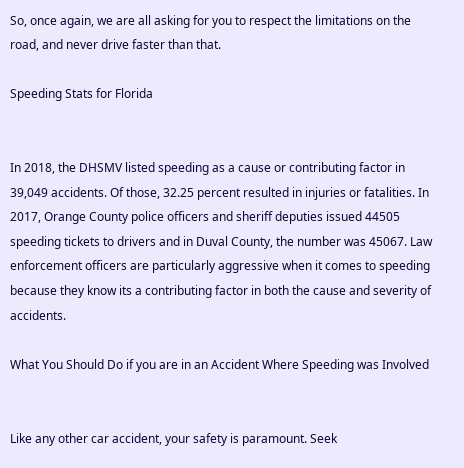So, once again, we are all asking for you to respect the limitations on the road, and never drive faster than that.

Speeding Stats for Florida


In 2018, the DHSMV listed speeding as a cause or contributing factor in 39,049 accidents. Of those, 32.25 percent resulted in injuries or fatalities. In 2017, Orange County police officers and sheriff deputies issued 44505 speeding tickets to drivers and in Duval County, the number was 45067. Law enforcement officers are particularly aggressive when it comes to speeding because they know its a contributing factor in both the cause and severity of accidents.

What You Should Do if you are in an Accident Where Speeding was Involved


Like any other car accident, your safety is paramount. Seek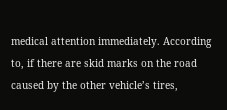medical attention immediately. According to, if there are skid marks on the road caused by the other vehicle’s tires,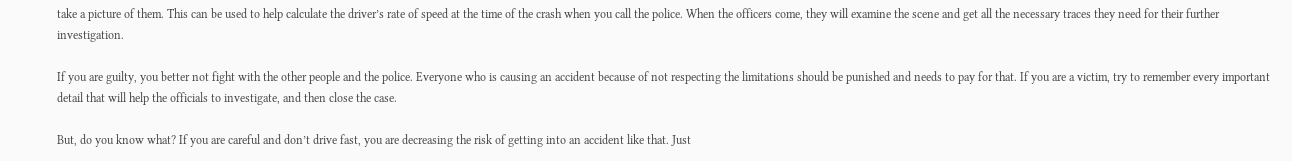take a picture of them. This can be used to help calculate the driver’s rate of speed at the time of the crash when you call the police. When the officers come, they will examine the scene and get all the necessary traces they need for their further investigation.

If you are guilty, you better not fight with the other people and the police. Everyone who is causing an accident because of not respecting the limitations should be punished and needs to pay for that. If you are a victim, try to remember every important detail that will help the officials to investigate, and then close the case.

But, do you know what? If you are careful and don’t drive fast, you are decreasing the risk of getting into an accident like that. Just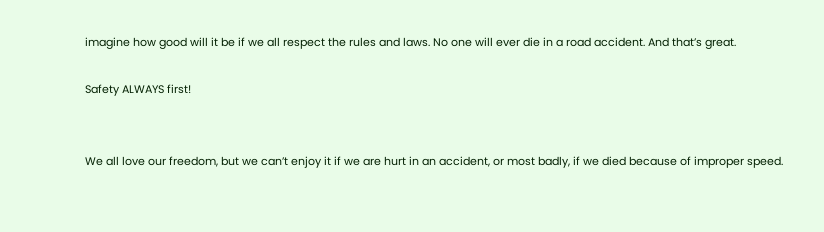imagine how good will it be if we all respect the rules and laws. No one will ever die in a road accident. And that’s great.

Safety ALWAYS first!


We all love our freedom, but we can’t enjoy it if we are hurt in an accident, or most badly, if we died because of improper speed.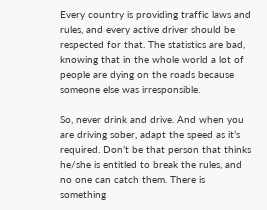Every country is providing traffic laws and rules, and every active driver should be respected for that. The statistics are bad, knowing that in the whole world a lot of people are dying on the roads because someone else was irresponsible.

So, never drink and drive. And when you are driving sober, adapt the speed as it’s required. Don’t be that person that thinks he/she is entitled to break the rules, and no one can catch them. There is something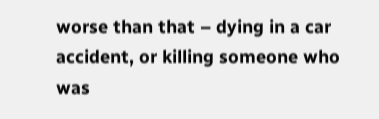worse than that – dying in a car accident, or killing someone who was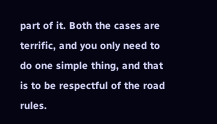part of it. Both the cases are terrific, and you only need to do one simple thing, and that is to be respectful of the road rules.